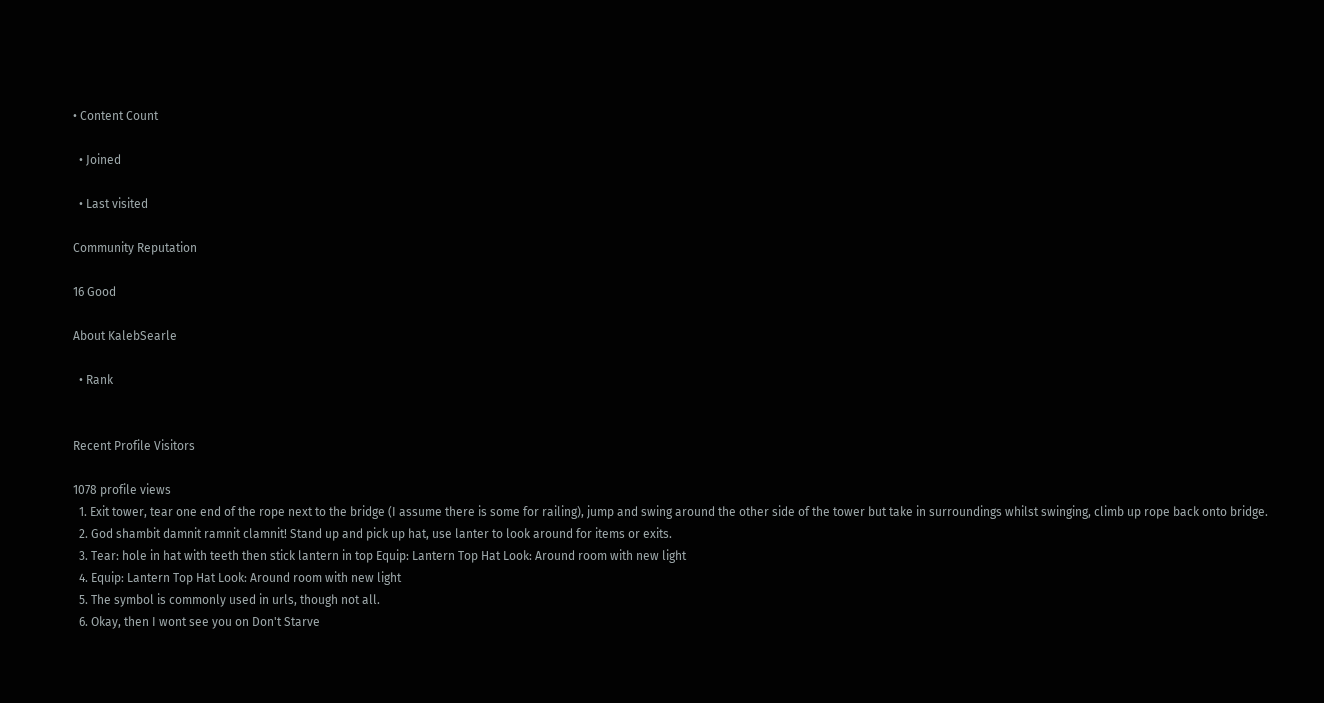• Content Count

  • Joined

  • Last visited

Community Reputation

16 Good

About KalebSearle

  • Rank


Recent Profile Visitors

1078 profile views
  1. Exit tower, tear one end of the rope next to the bridge (I assume there is some for railing), jump and swing around the other side of the tower but take in surroundings whilst swinging, climb up rope back onto bridge.
  2. God shambit damnit ramnit clamnit! Stand up and pick up hat, use lanter to look around for items or exits.
  3. Tear: hole in hat with teeth then stick lantern in top Equip: Lantern Top Hat Look: Around room with new light
  4. Equip: Lantern Top Hat Look: Around room with new light
  5. The symbol is commonly used in urls, though not all.
  6. Okay, then I wont see you on Don't Starve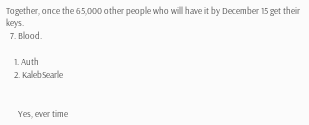Together, once the 65,000 other people who will have it by December 15 get their keys.
  7. Blood.

    1. Auth
    2. KalebSearle


      Yes, ever time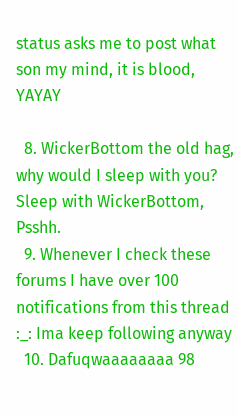status asks me to post what son my mind, it is blood, YAYAY

  8. WickerBottom the old hag, why would I sleep with you? Sleep with WickerBottom, Psshh.
  9. Whenever I check these forums I have over 100 notifications from this thread :_: Ima keep following anyway
  10. Dafuqwaaaaaaaa 98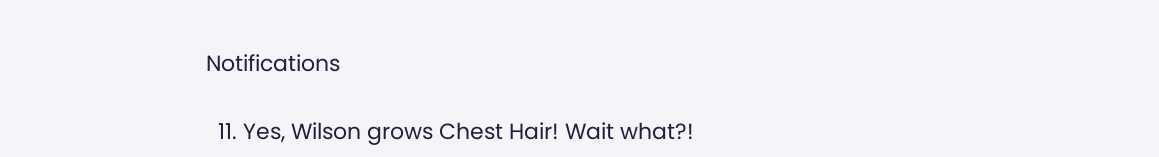Notifications

  11. Yes, Wilson grows Chest Hair! Wait what?!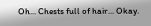Oh... Chests full of hair... Okay.